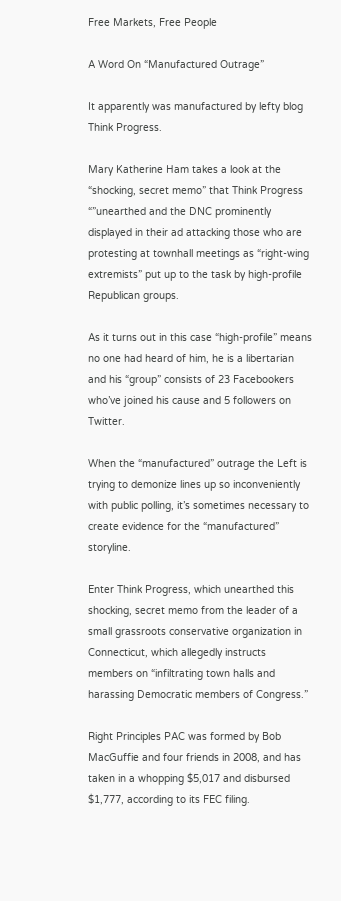Free Markets, Free People

A Word On “Manufactured Outrage”

It apparently was manufactured by lefty blog Think Progress.

Mary Katherine Ham takes a look at the “shocking, secret memo” that Think Progress “”unearthed and the DNC prominently displayed in their ad attacking those who are protesting at townhall meetings as “right-wing extremists” put up to the task by high-profile Republican groups.

As it turns out in this case “high-profile” means no one had heard of him, he is a libertarian and his “group” consists of 23 Facebookers who’ve joined his cause and 5 followers on Twitter.

When the “manufactured” outrage the Left is trying to demonize lines up so inconveniently with public polling, it’s sometimes necessary to create evidence for the “manufactured” storyline.

Enter Think Progress, which unearthed this shocking, secret memo from the leader of a small grassroots conservative organization in Connecticut, which allegedly instructs members on “infiltrating town halls and harassing Democratic members of Congress.”

Right Principles PAC was formed by Bob MacGuffie and four friends in 2008, and has taken in a whopping $5,017 and disbursed $1,777, according to its FEC filing.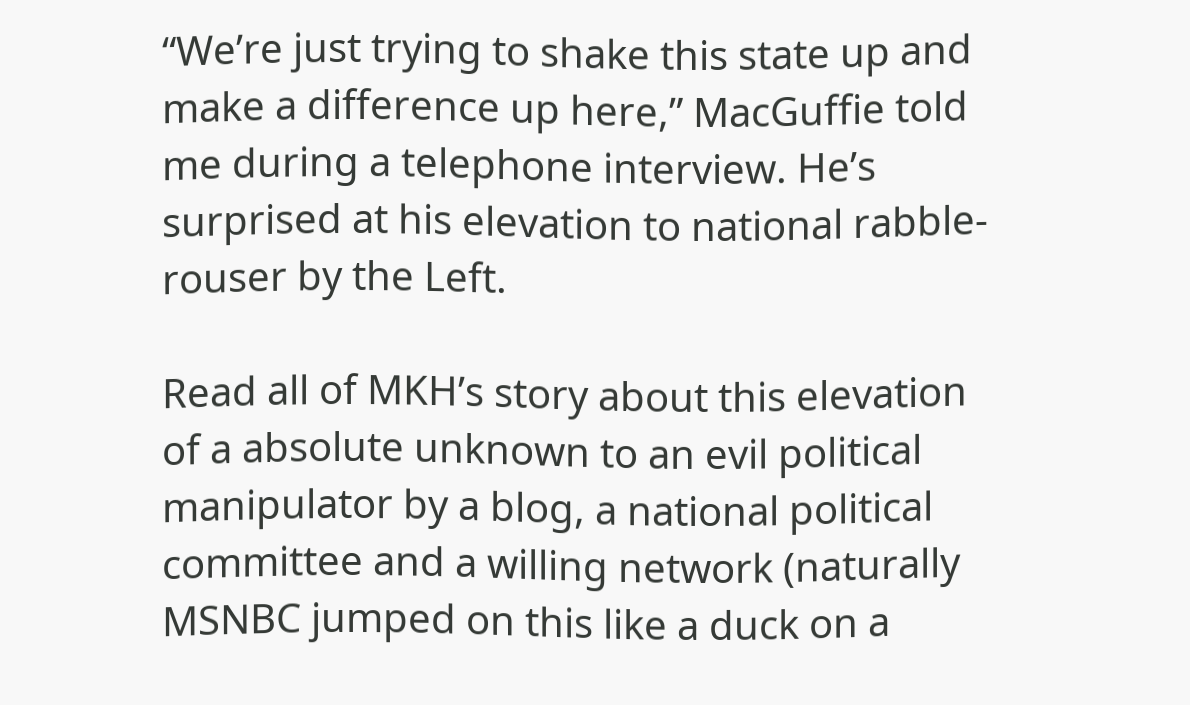“We’re just trying to shake this state up and make a difference up here,” MacGuffie told me during a telephone interview. He’s surprised at his elevation to national rabble-rouser by the Left.

Read all of MKH’s story about this elevation of a absolute unknown to an evil political manipulator by a blog, a national political committee and a willing network (naturally MSNBC jumped on this like a duck on a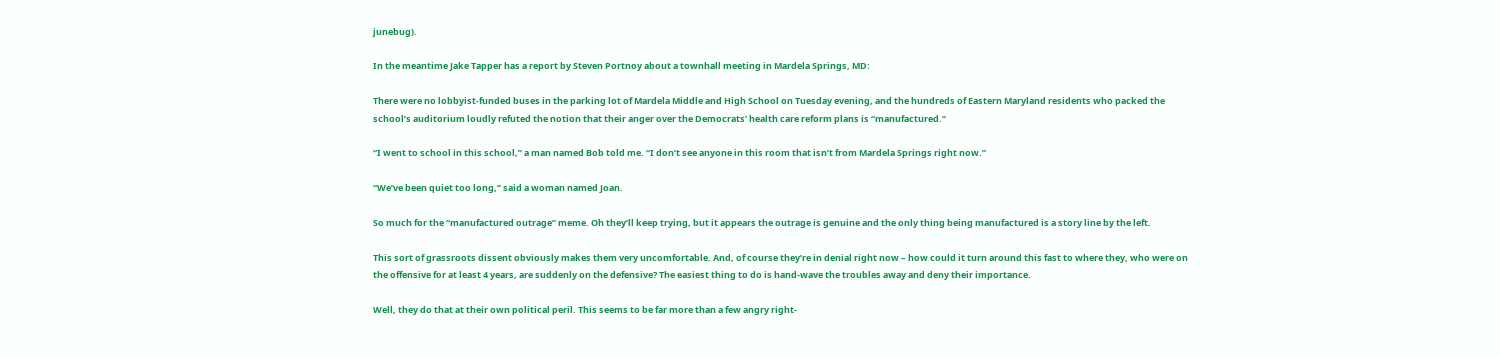junebug).

In the meantime Jake Tapper has a report by Steven Portnoy about a townhall meeting in Mardela Springs, MD:

There were no lobbyist-funded buses in the parking lot of Mardela Middle and High School on Tuesday evening, and the hundreds of Eastern Maryland residents who packed the school’s auditorium loudly refuted the notion that their anger over the Democrats’ health care reform plans is “manufactured.”

“I went to school in this school,” a man named Bob told me. “I don’t see anyone in this room that isn’t from Mardela Springs right now.”

“We’ve been quiet too long,” said a woman named Joan.

So much for the “manufactured outrage” meme. Oh they’ll keep trying, but it appears the outrage is genuine and the only thing being manufactured is a story line by the left.

This sort of grassroots dissent obviously makes them very uncomfortable. And, of course they’re in denial right now – how could it turn around this fast to where they, who were on the offensive for at least 4 years, are suddenly on the defensive? The easiest thing to do is hand-wave the troubles away and deny their importance.

Well, they do that at their own political peril. This seems to be far more than a few angry right-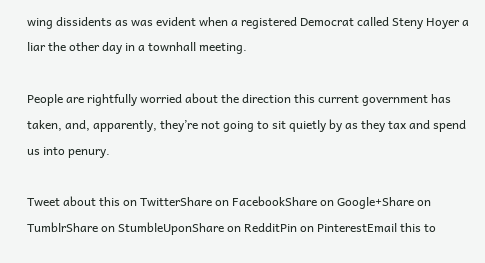wing dissidents as was evident when a registered Democrat called Steny Hoyer a liar the other day in a townhall meeting.

People are rightfully worried about the direction this current government has taken, and, apparently, they’re not going to sit quietly by as they tax and spend us into penury.

Tweet about this on TwitterShare on FacebookShare on Google+Share on TumblrShare on StumbleUponShare on RedditPin on PinterestEmail this to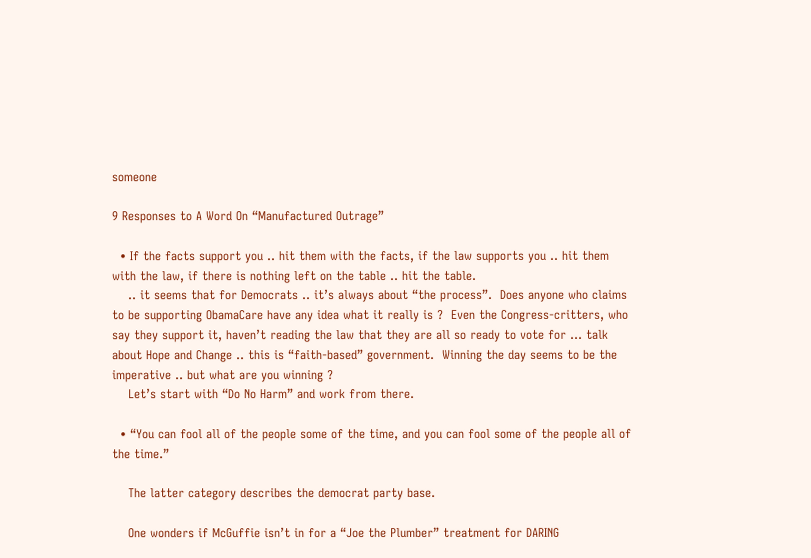someone

9 Responses to A Word On “Manufactured Outrage”

  • If the facts support you .. hit them with the facts, if the law supports you .. hit them with the law, if there is nothing left on the table .. hit the table.
    .. it seems that for Democrats .. it’s always about “the process”.  Does anyone who claims to be supporting ObamaCare have any idea what it really is ?  Even the Congress-critters, who say they support it, haven’t reading the law that they are all so ready to vote for … talk about Hope and Change .. this is “faith-based” government.  Winning the day seems to be the imperative .. but what are you winning ?
    Let’s start with “Do No Harm” and work from there.

  • “You can fool all of the people some of the time, and you can fool some of the people all of the time.”

    The latter category describes the democrat party base.

    One wonders if McGuffie isn’t in for a “Joe the Plumber” treatment for DARING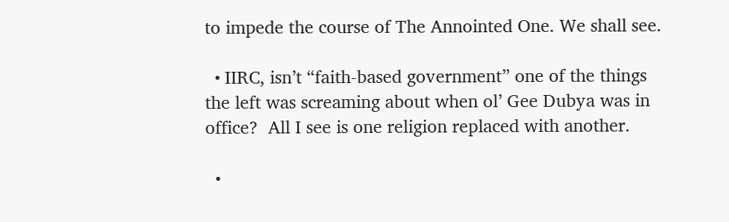to impede the course of The Annointed One. We shall see.

  • IIRC, isn’t “faith-based government” one of the things the left was screaming about when ol’ Gee Dubya was in office?  All I see is one religion replaced with another.

  •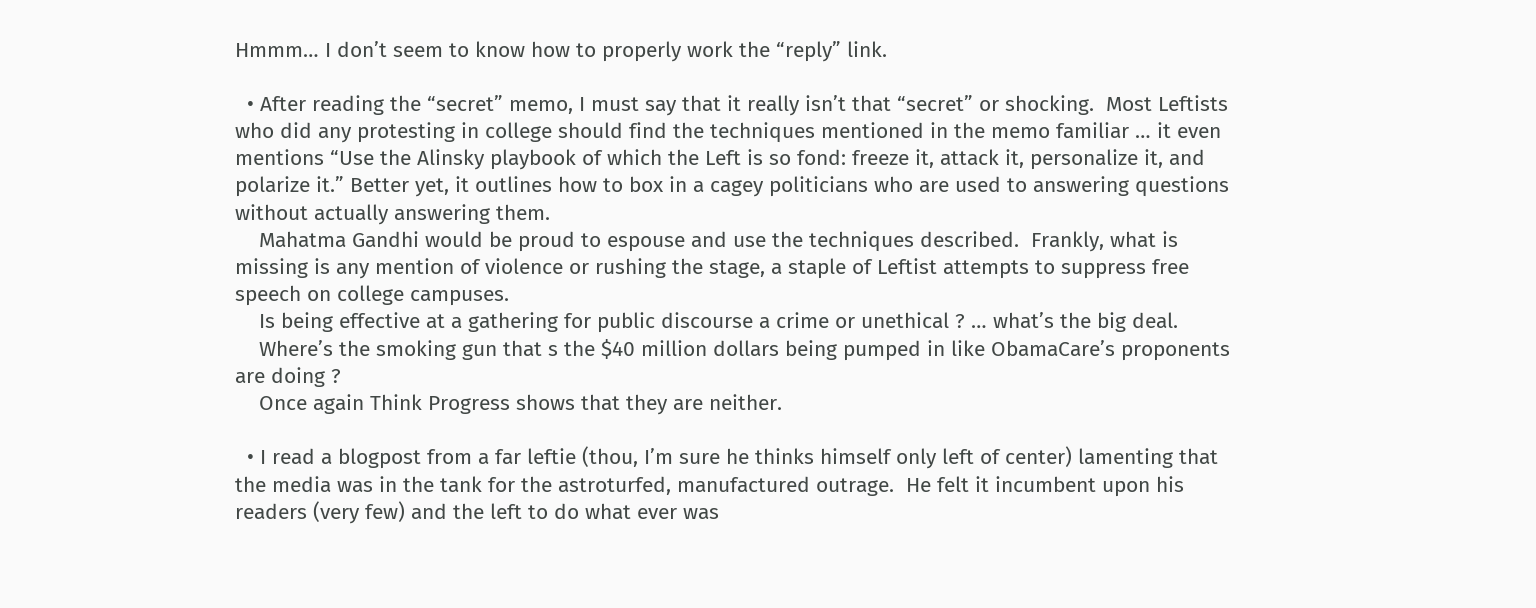Hmmm… I don’t seem to know how to properly work the “reply” link.

  • After reading the “secret” memo, I must say that it really isn’t that “secret” or shocking.  Most Leftists who did any protesting in college should find the techniques mentioned in the memo familiar … it even mentions “Use the Alinsky playbook of which the Left is so fond: freeze it, attack it, personalize it, and polarize it.” Better yet, it outlines how to box in a cagey politicians who are used to answering questions without actually answering them.
    Mahatma Gandhi would be proud to espouse and use the techniques described.  Frankly, what is missing is any mention of violence or rushing the stage, a staple of Leftist attempts to suppress free speech on college campuses.
    Is being effective at a gathering for public discourse a crime or unethical ? … what’s the big deal.
    Where’s the smoking gun that s the $40 million dollars being pumped in like ObamaCare’s proponents are doing ?
    Once again Think Progress shows that they are neither.

  • I read a blogpost from a far leftie (thou, I’m sure he thinks himself only left of center) lamenting that the media was in the tank for the astroturfed, manufactured outrage.  He felt it incumbent upon his readers (very few) and the left to do what ever was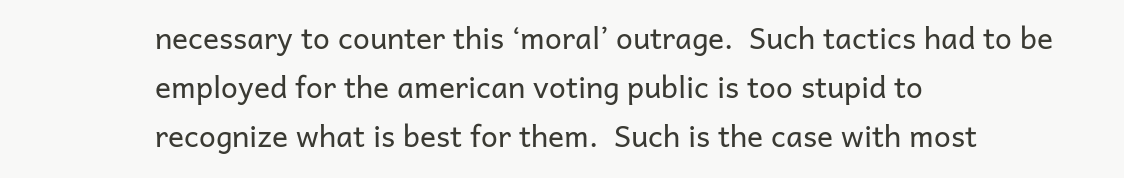necessary to counter this ‘moral’ outrage.  Such tactics had to be employed for the american voting public is too stupid to recognize what is best for them.  Such is the case with most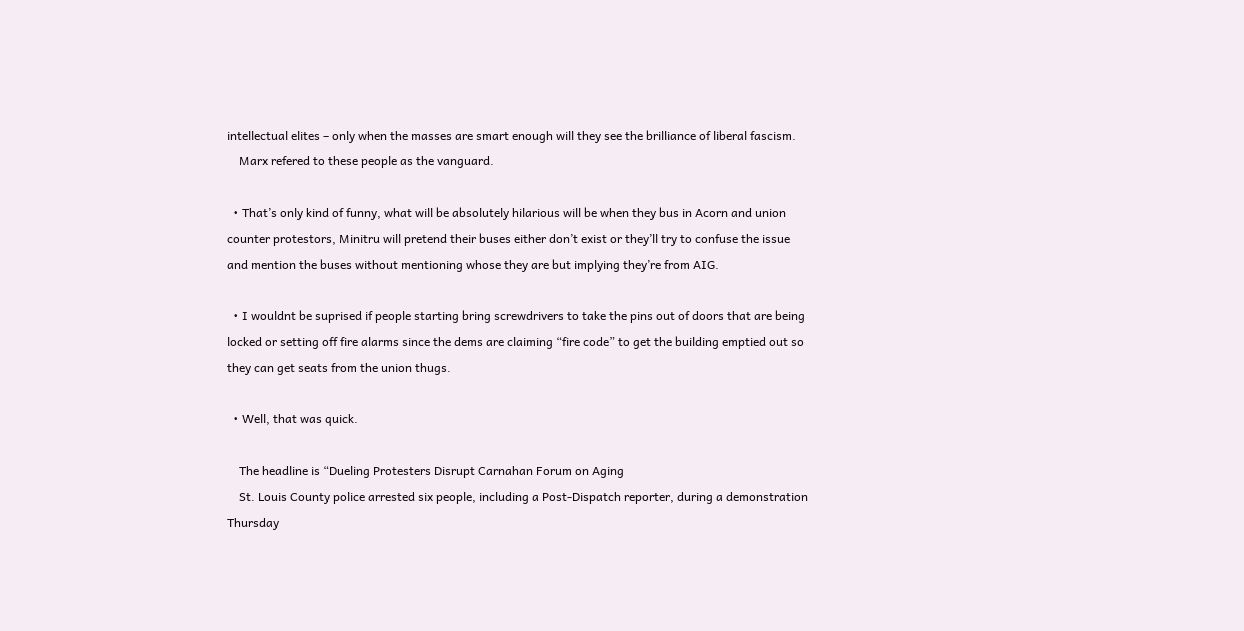intellectual elites – only when the masses are smart enough will they see the brilliance of liberal fascism.
    Marx refered to these people as the vanguard.

  • That’s only kind of funny, what will be absolutely hilarious will be when they bus in Acorn and union counter protestors, Minitru will pretend their buses either don’t exist or they’ll try to confuse the issue and mention the buses without mentioning whose they are but implying they’re from AIG.

  • I wouldnt be suprised if people starting bring screwdrivers to take the pins out of doors that are being locked or setting off fire alarms since the dems are claiming “fire code” to get the building emptied out so they can get seats from the union thugs.

  • Well, that was quick.

    The headline is “Dueling Protesters Disrupt Carnahan Forum on Aging
    St. Louis County police arrested six people, including a Post-Dispatch reporter, during a demonstration Thursday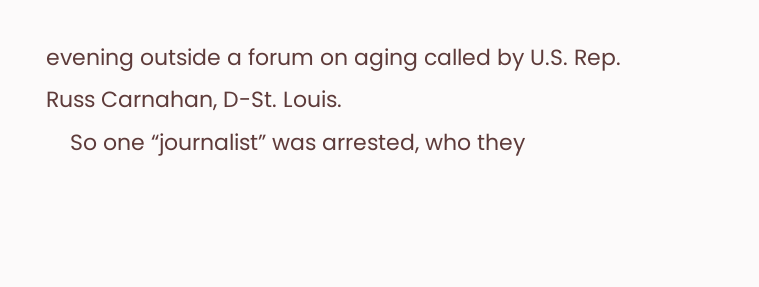evening outside a forum on aging called by U.S. Rep. Russ Carnahan, D-St. Louis.
    So one “journalist” was arrested, who they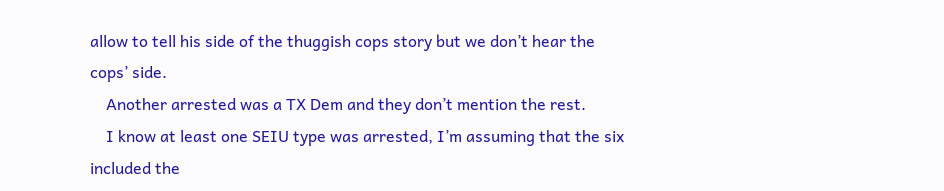allow to tell his side of the thuggish cops story but we don’t hear the cops’ side.
    Another arrested was a TX Dem and they don’t mention the rest.
    I know at least one SEIU type was arrested, I’m assuming that the six included the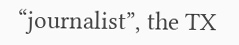“journalist”, the TX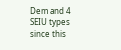Dem and 4 SEIU types since this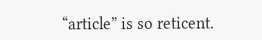“article” is so reticent.